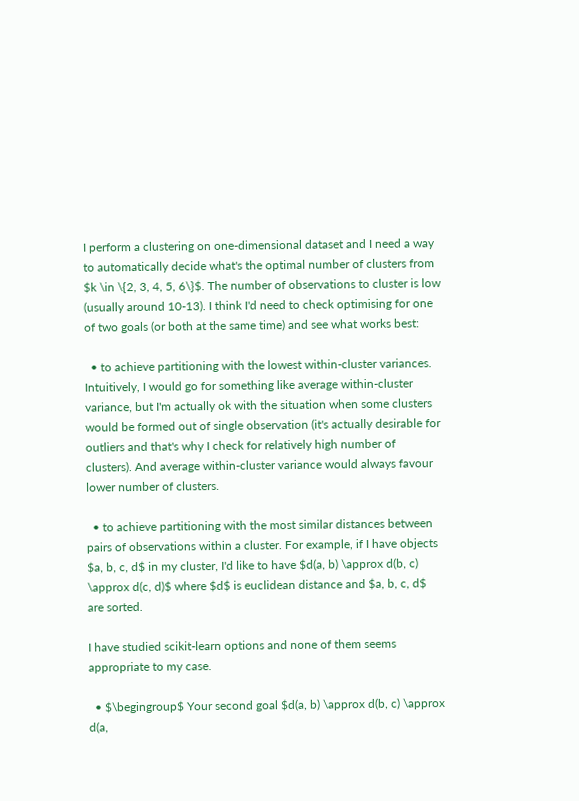I perform a clustering on one-dimensional dataset and I need a way to automatically decide what's the optimal number of clusters from $k \in \{2, 3, 4, 5, 6\}$. The number of observations to cluster is low (usually around 10-13). I think I'd need to check optimising for one of two goals (or both at the same time) and see what works best:

  • to achieve partitioning with the lowest within-cluster variances. Intuitively, I would go for something like average within-cluster variance, but I'm actually ok with the situation when some clusters would be formed out of single observation (it's actually desirable for outliers and that's why I check for relatively high number of clusters). And average within-cluster variance would always favour lower number of clusters.

  • to achieve partitioning with the most similar distances between pairs of observations within a cluster. For example, if I have objects $a, b, c, d$ in my cluster, I'd like to have $d(a, b) \approx d(b, c) \approx d(c, d)$ where $d$ is euclidean distance and $a, b, c, d$ are sorted.

I have studied scikit-learn options and none of them seems appropriate to my case.

  • $\begingroup$ Your second goal $d(a, b) \approx d(b, c) \approx d(a,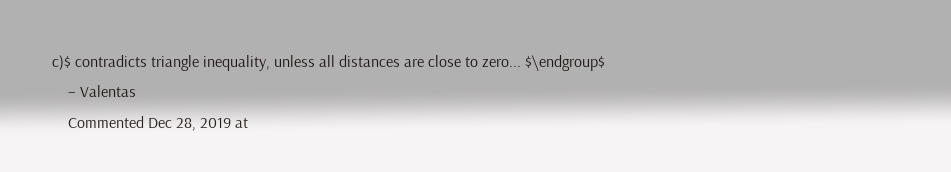c)$ contradicts triangle inequality, unless all distances are close to zero... $\endgroup$
    – Valentas
    Commented Dec 28, 2019 at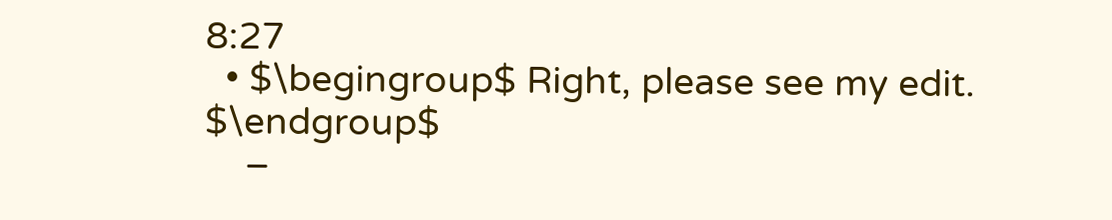8:27
  • $\begingroup$ Right, please see my edit. $\endgroup$
    –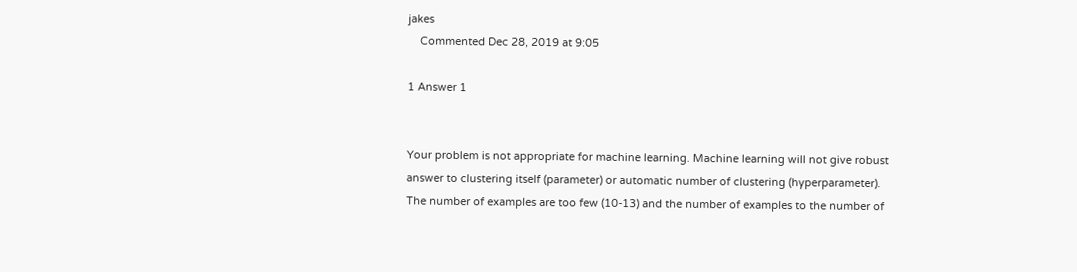jakes
    Commented Dec 28, 2019 at 9:05

1 Answer 1


Your problem is not appropriate for machine learning. Machine learning will not give robust answer to clustering itself (parameter) or automatic number of clustering (hyperparameter). The number of examples are too few (10-13) and the number of examples to the number of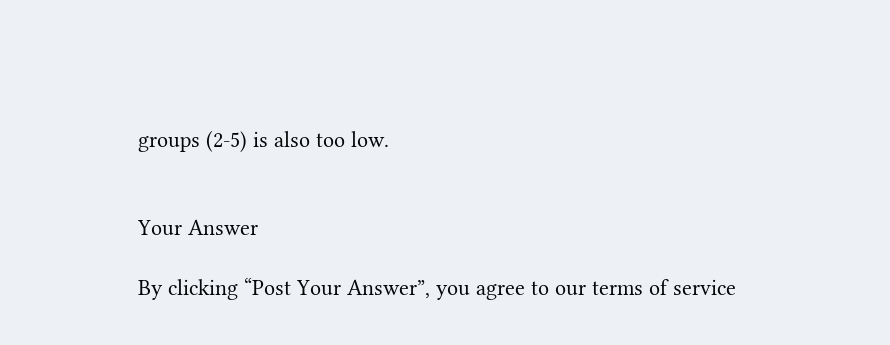groups (2-5) is also too low.


Your Answer

By clicking “Post Your Answer”, you agree to our terms of service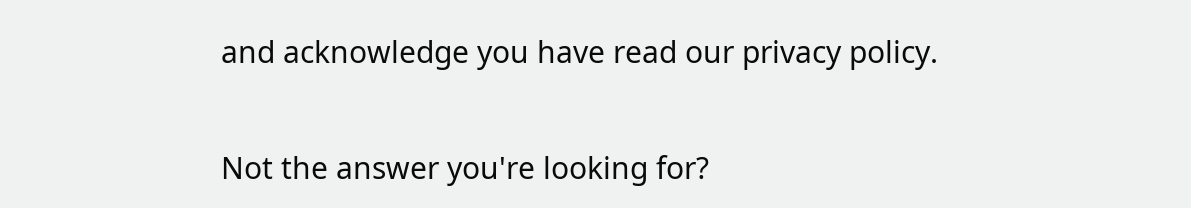and acknowledge you have read our privacy policy.

Not the answer you're looking for?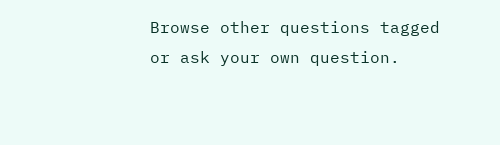Browse other questions tagged or ask your own question.